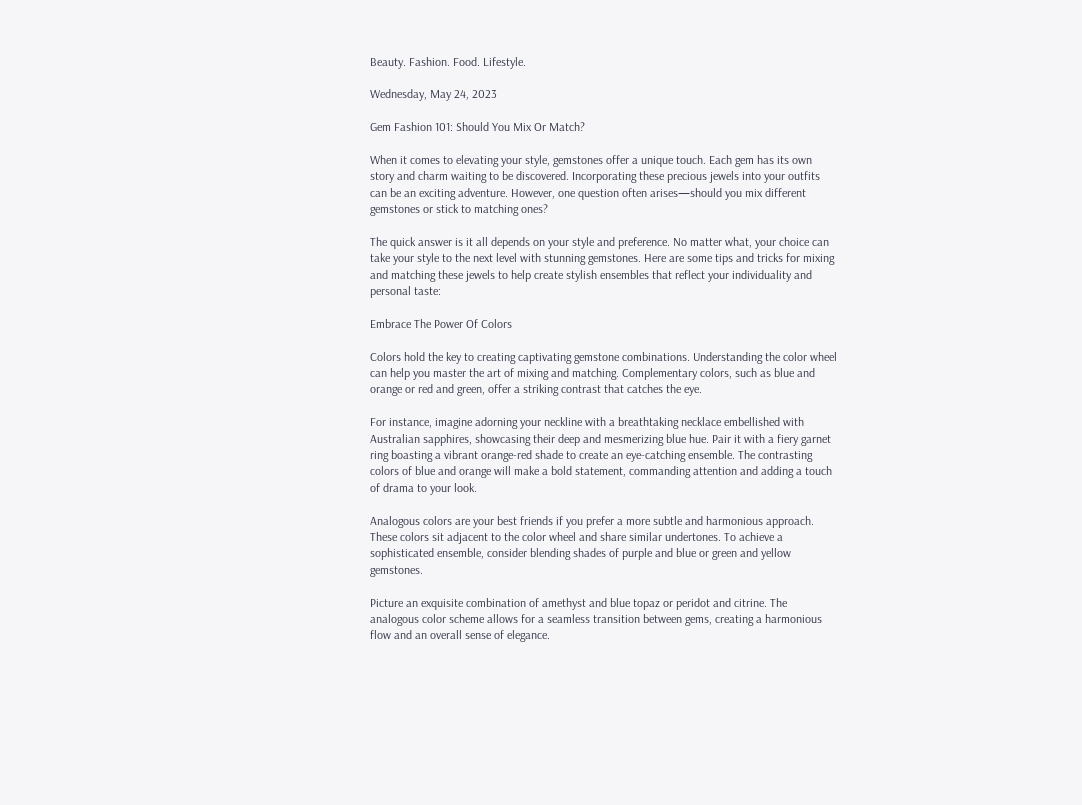Beauty. Fashion. Food. Lifestyle.

Wednesday, May 24, 2023

Gem Fashion 101: Should You Mix Or Match?

When it comes to elevating your style, gemstones offer a unique touch. Each gem has its own story and charm waiting to be discovered. Incorporating these precious jewels into your outfits can be an exciting adventure. However, one question often arises—should you mix different gemstones or stick to matching ones?

The quick answer is it all depends on your style and preference. No matter what, your choice can take your style to the next level with stunning gemstones. Here are some tips and tricks for mixing and matching these jewels to help create stylish ensembles that reflect your individuality and personal taste:

Embrace The Power Of Colors

Colors hold the key to creating captivating gemstone combinations. Understanding the color wheel can help you master the art of mixing and matching. Complementary colors, such as blue and orange or red and green, offer a striking contrast that catches the eye.

For instance, imagine adorning your neckline with a breathtaking necklace embellished with Australian sapphires, showcasing their deep and mesmerizing blue hue. Pair it with a fiery garnet ring boasting a vibrant orange-red shade to create an eye-catching ensemble. The contrasting colors of blue and orange will make a bold statement, commanding attention and adding a touch of drama to your look.

Analogous colors are your best friends if you prefer a more subtle and harmonious approach. These colors sit adjacent to the color wheel and share similar undertones. To achieve a sophisticated ensemble, consider blending shades of purple and blue or green and yellow gemstones.

Picture an exquisite combination of amethyst and blue topaz or peridot and citrine. The analogous color scheme allows for a seamless transition between gems, creating a harmonious flow and an overall sense of elegance.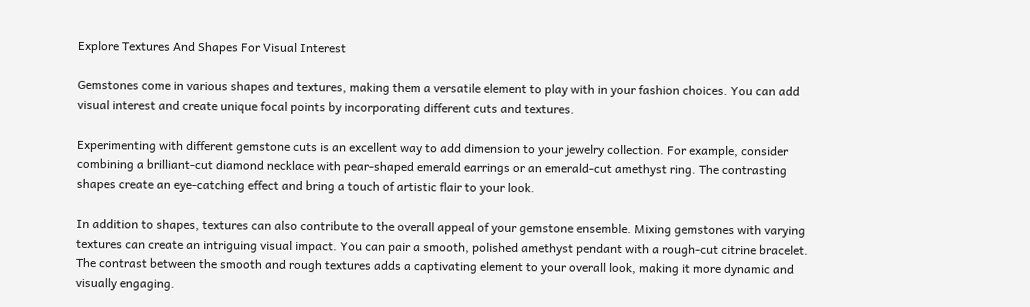Explore Textures And Shapes For Visual Interest

Gemstones come in various shapes and textures, making them a versatile element to play with in your fashion choices. You can add visual interest and create unique focal points by incorporating different cuts and textures.

Experimenting with different gemstone cuts is an excellent way to add dimension to your jewelry collection. For example, consider combining a brilliant-cut diamond necklace with pear-shaped emerald earrings or an emerald-cut amethyst ring. The contrasting shapes create an eye-catching effect and bring a touch of artistic flair to your look.

In addition to shapes, textures can also contribute to the overall appeal of your gemstone ensemble. Mixing gemstones with varying textures can create an intriguing visual impact. You can pair a smooth, polished amethyst pendant with a rough-cut citrine bracelet. The contrast between the smooth and rough textures adds a captivating element to your overall look, making it more dynamic and visually engaging.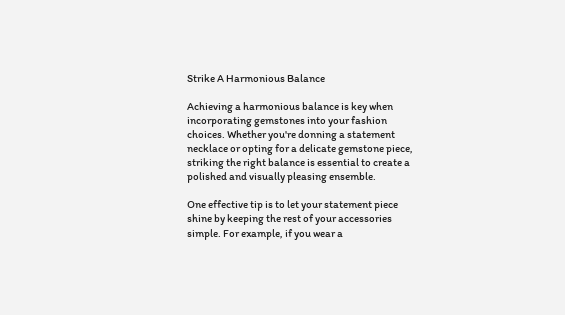Strike A Harmonious Balance

Achieving a harmonious balance is key when incorporating gemstones into your fashion choices. Whether you're donning a statement necklace or opting for a delicate gemstone piece, striking the right balance is essential to create a polished and visually pleasing ensemble.

One effective tip is to let your statement piece shine by keeping the rest of your accessories simple. For example, if you wear a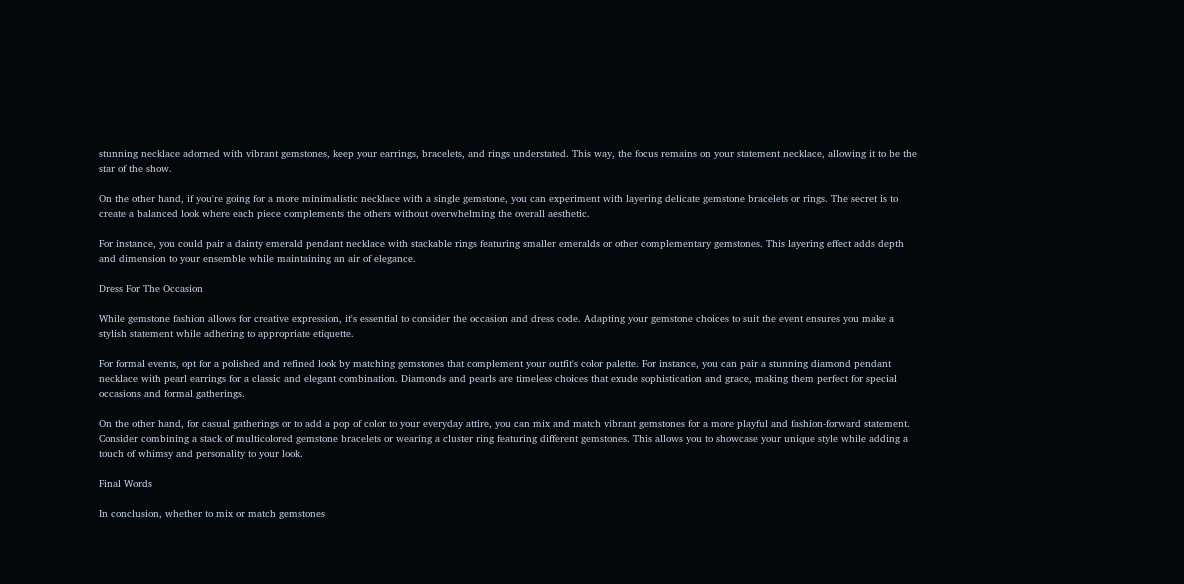stunning necklace adorned with vibrant gemstones, keep your earrings, bracelets, and rings understated. This way, the focus remains on your statement necklace, allowing it to be the star of the show.

On the other hand, if you're going for a more minimalistic necklace with a single gemstone, you can experiment with layering delicate gemstone bracelets or rings. The secret is to create a balanced look where each piece complements the others without overwhelming the overall aesthetic.

For instance, you could pair a dainty emerald pendant necklace with stackable rings featuring smaller emeralds or other complementary gemstones. This layering effect adds depth and dimension to your ensemble while maintaining an air of elegance.

Dress For The Occasion

While gemstone fashion allows for creative expression, it's essential to consider the occasion and dress code. Adapting your gemstone choices to suit the event ensures you make a stylish statement while adhering to appropriate etiquette.

For formal events, opt for a polished and refined look by matching gemstones that complement your outfit's color palette. For instance, you can pair a stunning diamond pendant necklace with pearl earrings for a classic and elegant combination. Diamonds and pearls are timeless choices that exude sophistication and grace, making them perfect for special occasions and formal gatherings.

On the other hand, for casual gatherings or to add a pop of color to your everyday attire, you can mix and match vibrant gemstones for a more playful and fashion-forward statement. Consider combining a stack of multicolored gemstone bracelets or wearing a cluster ring featuring different gemstones. This allows you to showcase your unique style while adding a touch of whimsy and personality to your look.

Final Words

In conclusion, whether to mix or match gemstones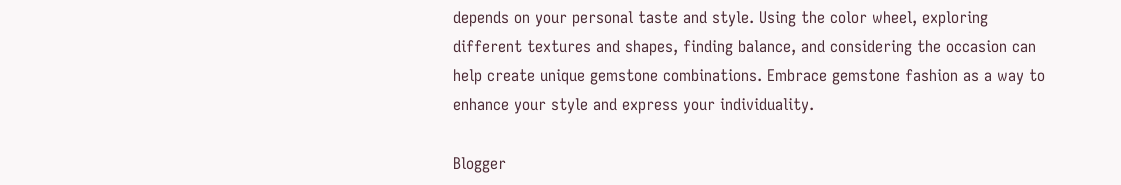depends on your personal taste and style. Using the color wheel, exploring different textures and shapes, finding balance, and considering the occasion can help create unique gemstone combinations. Embrace gemstone fashion as a way to enhance your style and express your individuality.

Blogger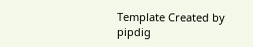Template Created by pipdig